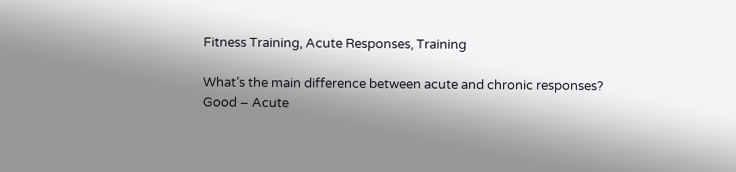Fitness Training, Acute Responses, Training

What’s the main difference between acute and chronic responses?
Good – Acute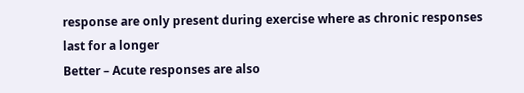response are only present during exercise where as chronic responses last for a longer
Better – Acute responses are also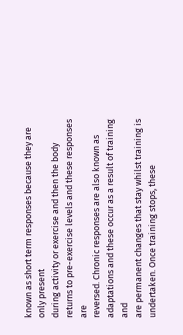known as short term responses because they are only present
during activity or exercise and then the body returns to pre-exercise levels and these responses are
reversed. Chronic responses are also known as adaptations and these occur as a result of training and
are permanent changes that stay whilst training is undertaken. Once training stops, these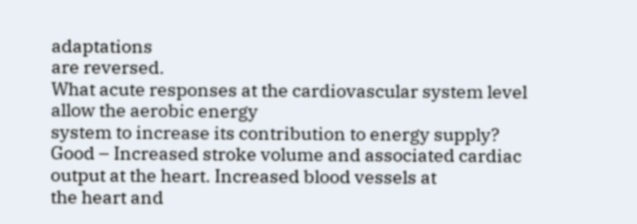adaptations
are reversed.
What acute responses at the cardiovascular system level allow the aerobic energy
system to increase its contribution to energy supply?
Good – Increased stroke volume and associated cardiac output at the heart. Increased blood vessels at
the heart and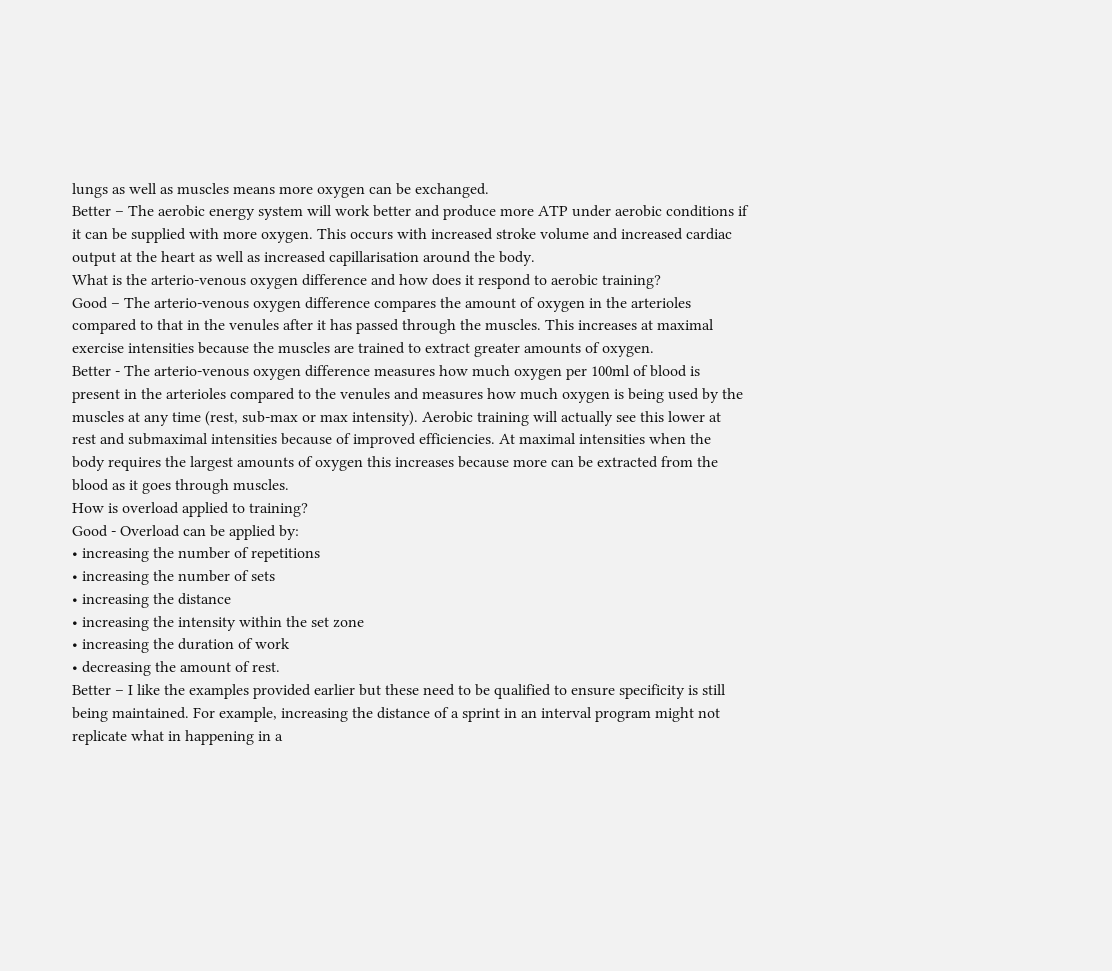lungs as well as muscles means more oxygen can be exchanged.
Better – The aerobic energy system will work better and produce more ATP under aerobic conditions if
it can be supplied with more oxygen. This occurs with increased stroke volume and increased cardiac
output at the heart as well as increased capillarisation around the body.
What is the arterio-venous oxygen difference and how does it respond to aerobic training?
Good – The arterio-venous oxygen difference compares the amount of oxygen in the arterioles
compared to that in the venules after it has passed through the muscles. This increases at maximal
exercise intensities because the muscles are trained to extract greater amounts of oxygen.
Better - The arterio-venous oxygen difference measures how much oxygen per 100ml of blood is
present in the arterioles compared to the venules and measures how much oxygen is being used by the
muscles at any time (rest, sub-max or max intensity). Aerobic training will actually see this lower at
rest and submaximal intensities because of improved efficiencies. At maximal intensities when the
body requires the largest amounts of oxygen this increases because more can be extracted from the
blood as it goes through muscles.
How is overload applied to training?
Good - Overload can be applied by:
• increasing the number of repetitions
• increasing the number of sets
• increasing the distance
• increasing the intensity within the set zone
• increasing the duration of work
• decreasing the amount of rest.
Better – I like the examples provided earlier but these need to be qualified to ensure specificity is still
being maintained. For example, increasing the distance of a sprint in an interval program might not
replicate what in happening in a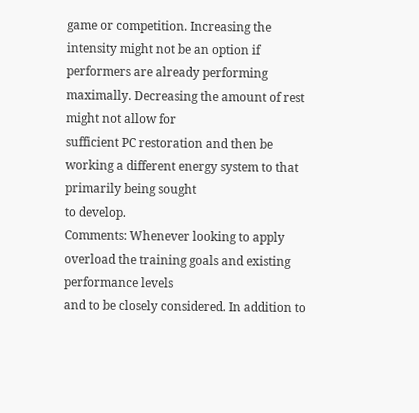game or competition. Increasing the intensity might not be an option if
performers are already performing maximally. Decreasing the amount of rest might not allow for
sufficient PC restoration and then be working a different energy system to that primarily being sought
to develop.
Comments: Whenever looking to apply overload the training goals and existing performance levels
and to be closely considered. In addition to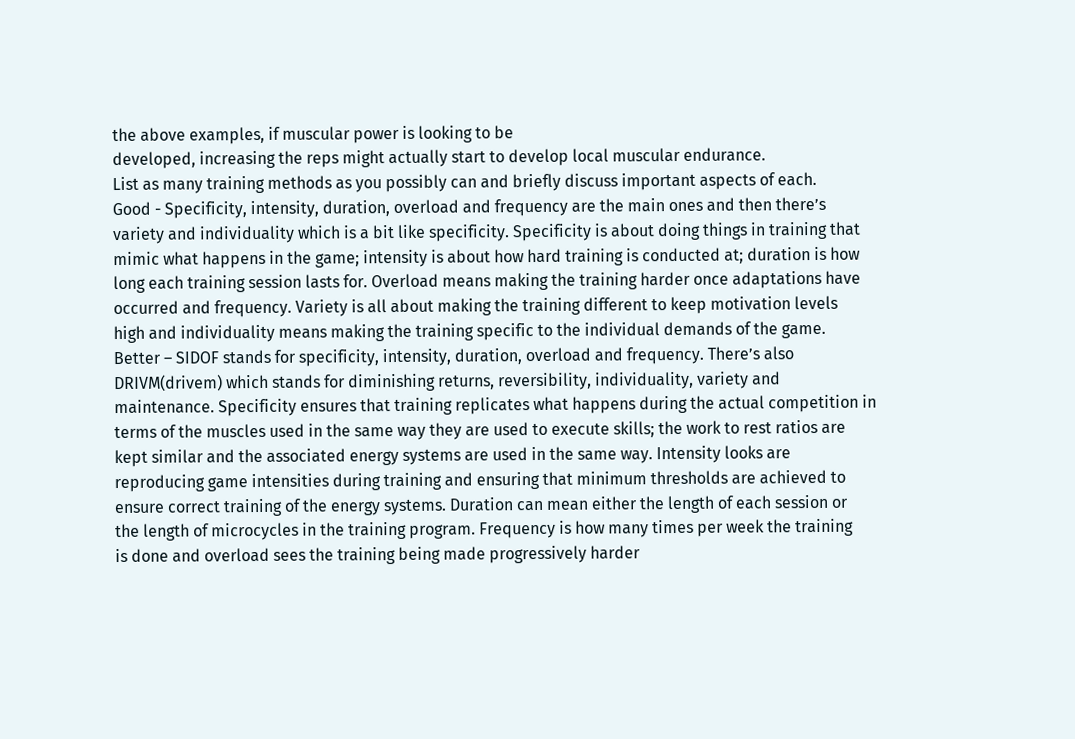the above examples, if muscular power is looking to be
developed, increasing the reps might actually start to develop local muscular endurance.
List as many training methods as you possibly can and briefly discuss important aspects of each.
Good - Specificity, intensity, duration, overload and frequency are the main ones and then there’s
variety and individuality which is a bit like specificity. Specificity is about doing things in training that
mimic what happens in the game; intensity is about how hard training is conducted at; duration is how
long each training session lasts for. Overload means making the training harder once adaptations have
occurred and frequency. Variety is all about making the training different to keep motivation levels
high and individuality means making the training specific to the individual demands of the game.
Better – SIDOF stands for specificity, intensity, duration, overload and frequency. There’s also
DRIVM(drivem) which stands for diminishing returns, reversibility, individuality, variety and
maintenance. Specificity ensures that training replicates what happens during the actual competition in
terms of the muscles used in the same way they are used to execute skills; the work to rest ratios are
kept similar and the associated energy systems are used in the same way. Intensity looks are
reproducing game intensities during training and ensuring that minimum thresholds are achieved to
ensure correct training of the energy systems. Duration can mean either the length of each session or
the length of microcycles in the training program. Frequency is how many times per week the training
is done and overload sees the training being made progressively harder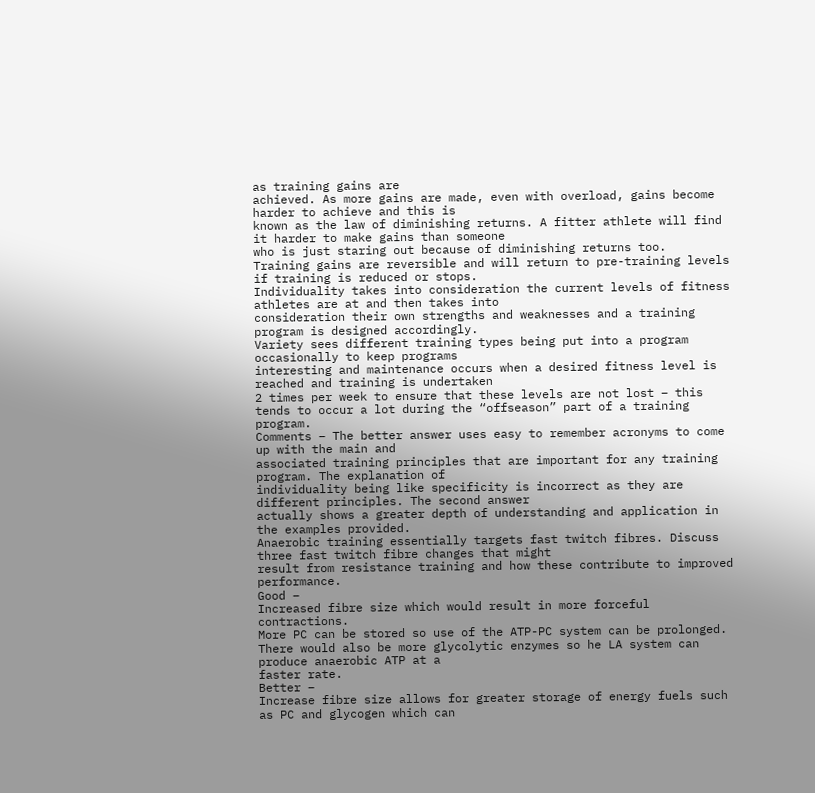as training gains are
achieved. As more gains are made, even with overload, gains become harder to achieve and this is
known as the law of diminishing returns. A fitter athlete will find it harder to make gains than someone
who is just staring out because of diminishing returns too.
Training gains are reversible and will return to pre-training levels if training is reduced or stops.
Individuality takes into consideration the current levels of fitness athletes are at and then takes into
consideration their own strengths and weaknesses and a training program is designed accordingly.
Variety sees different training types being put into a program occasionally to keep programs
interesting and maintenance occurs when a desired fitness level is reached and training is undertaken
2 times per week to ensure that these levels are not lost – this tends to occur a lot during the “offseason” part of a training program.
Comments – The better answer uses easy to remember acronyms to come up with the main and
associated training principles that are important for any training program. The explanation of
individuality being like specificity is incorrect as they are different principles. The second answer
actually shows a greater depth of understanding and application in the examples provided.
Anaerobic training essentially targets fast twitch fibres. Discuss three fast twitch fibre changes that might
result from resistance training and how these contribute to improved performance.
Good –
Increased fibre size which would result in more forceful contractions.
More PC can be stored so use of the ATP-PC system can be prolonged.
There would also be more glycolytic enzymes so he LA system can produce anaerobic ATP at a
faster rate.
Better –
Increase fibre size allows for greater storage of energy fuels such as PC and glycogen which can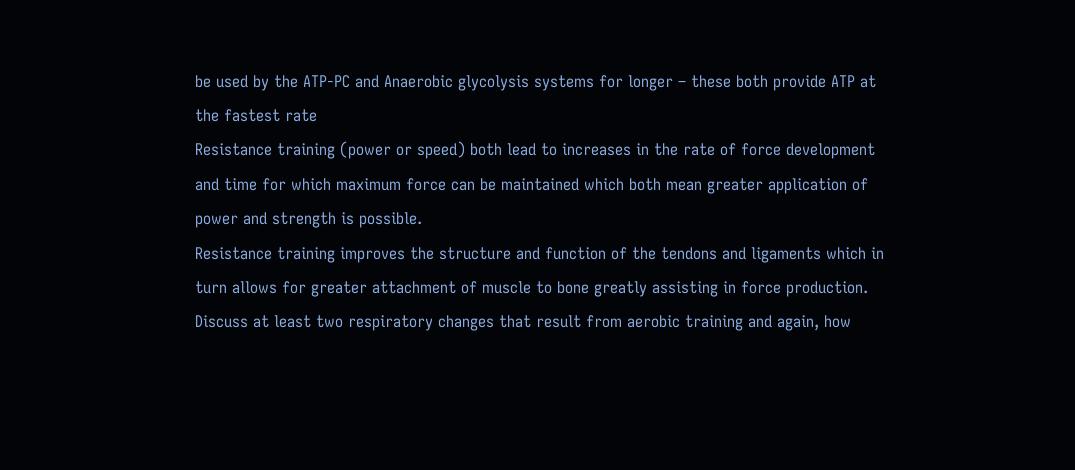be used by the ATP-PC and Anaerobic glycolysis systems for longer – these both provide ATP at
the fastest rate
Resistance training (power or speed) both lead to increases in the rate of force development
and time for which maximum force can be maintained which both mean greater application of
power and strength is possible.
Resistance training improves the structure and function of the tendons and ligaments which in
turn allows for greater attachment of muscle to bone greatly assisting in force production.
Discuss at least two respiratory changes that result from aerobic training and again, how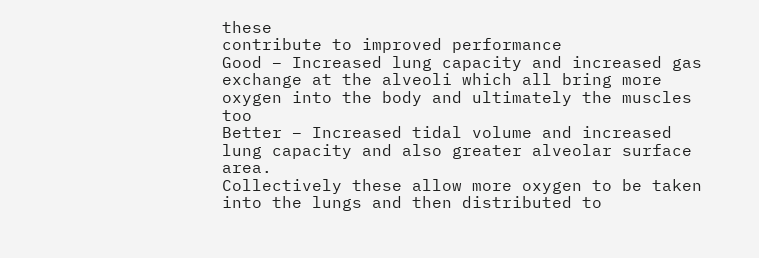these
contribute to improved performance
Good – Increased lung capacity and increased gas exchange at the alveoli which all bring more
oxygen into the body and ultimately the muscles too
Better – Increased tidal volume and increased lung capacity and also greater alveolar surface area.
Collectively these allow more oxygen to be taken into the lungs and then distributed to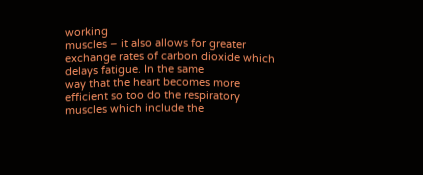working
muscles – it also allows for greater exchange rates of carbon dioxide which delays fatigue. In the same
way that the heart becomes more efficient so too do the respiratory muscles which include the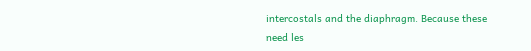intercostals and the diaphragm. Because these need les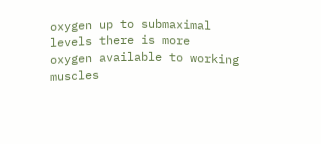oxygen up to submaximal levels there is more
oxygen available to working muscles